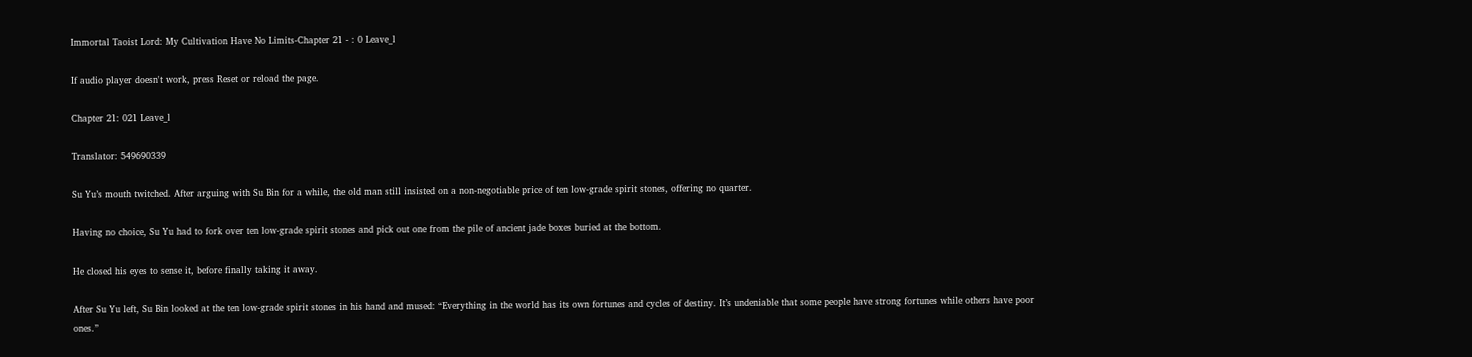Immortal Taoist Lord: My Cultivation Have No Limits-Chapter 21 - : 0 Leave_l

If audio player doesn't work, press Reset or reload the page.

Chapter 21: 021 Leave_l

Translator: 549690339

Su Yu’s mouth twitched. After arguing with Su Bin for a while, the old man still insisted on a non-negotiable price of ten low-grade spirit stones, offering no quarter.

Having no choice, Su Yu had to fork over ten low-grade spirit stones and pick out one from the pile of ancient jade boxes buried at the bottom.

He closed his eyes to sense it, before finally taking it away.

After Su Yu left, Su Bin looked at the ten low-grade spirit stones in his hand and mused: “Everything in the world has its own fortunes and cycles of destiny. It’s undeniable that some people have strong fortunes while others have poor ones.”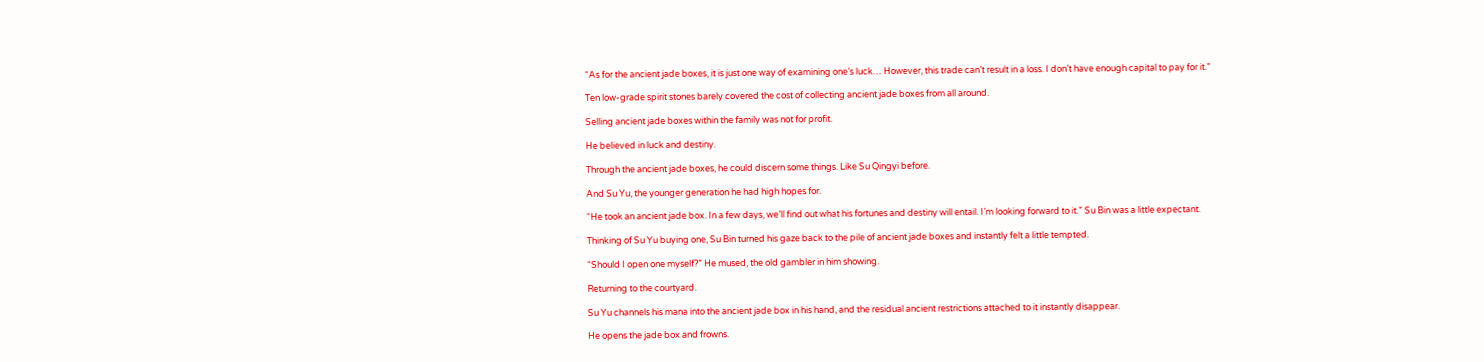“As for the ancient jade boxes, it is just one way of examining one’s luck… However, this trade can’t result in a loss. I don’t have enough capital to pay for it.”

Ten low-grade spirit stones barely covered the cost of collecting ancient jade boxes from all around.

Selling ancient jade boxes within the family was not for profit.

He believed in luck and destiny.

Through the ancient jade boxes, he could discern some things. Like Su Qingyi before.

And Su Yu, the younger generation he had high hopes for.

“He took an ancient jade box. In a few days, we’ll find out what his fortunes and destiny will entail. I’m looking forward to it.” Su Bin was a little expectant.

Thinking of Su Yu buying one, Su Bin turned his gaze back to the pile of ancient jade boxes and instantly felt a little tempted.

“Should I open one myself?” He mused, the old gambler in him showing.

Returning to the courtyard.

Su Yu channels his mana into the ancient jade box in his hand, and the residual ancient restrictions attached to it instantly disappear.

He opens the jade box and frowns.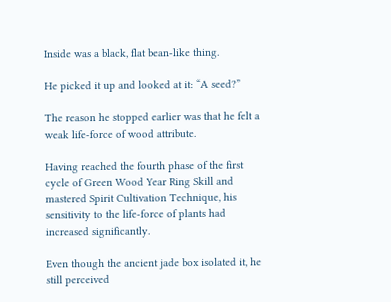Inside was a black, flat bean-like thing.

He picked it up and looked at it: “A seed?”

The reason he stopped earlier was that he felt a weak life-force of wood attribute.

Having reached the fourth phase of the first cycle of Green Wood Year Ring Skill and mastered Spirit Cultivation Technique, his sensitivity to the life-force of plants had increased significantly.

Even though the ancient jade box isolated it, he still perceived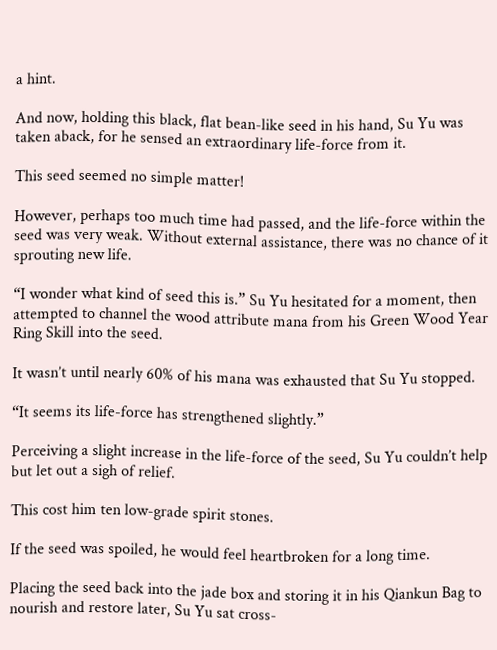a hint.

And now, holding this black, flat bean-like seed in his hand, Su Yu was taken aback, for he sensed an extraordinary life-force from it.

This seed seemed no simple matter!

However, perhaps too much time had passed, and the life-force within the seed was very weak. Without external assistance, there was no chance of it sprouting new life.

“I wonder what kind of seed this is.” Su Yu hesitated for a moment, then attempted to channel the wood attribute mana from his Green Wood Year Ring Skill into the seed.

It wasn’t until nearly 60% of his mana was exhausted that Su Yu stopped.

“It seems its life-force has strengthened slightly.”

Perceiving a slight increase in the life-force of the seed, Su Yu couldn’t help but let out a sigh of relief.

This cost him ten low-grade spirit stones.

If the seed was spoiled, he would feel heartbroken for a long time.

Placing the seed back into the jade box and storing it in his Qiankun Bag to nourish and restore later, Su Yu sat cross-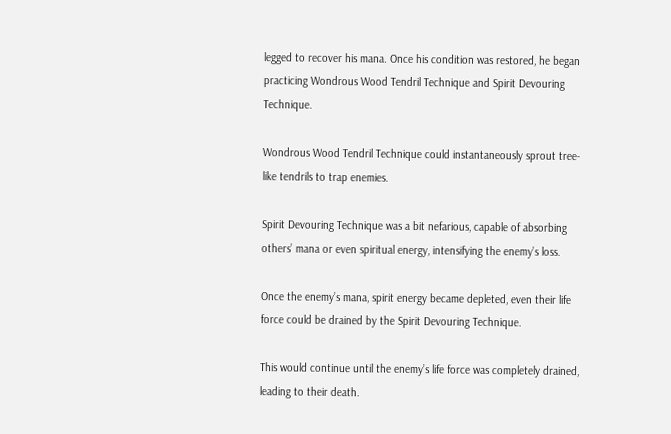legged to recover his mana. Once his condition was restored, he began practicing Wondrous Wood Tendril Technique and Spirit Devouring Technique.

Wondrous Wood Tendril Technique could instantaneously sprout tree-like tendrils to trap enemies.

Spirit Devouring Technique was a bit nefarious, capable of absorbing others’ mana or even spiritual energy, intensifying the enemy’s loss.

Once the enemy’s mana, spirit energy became depleted, even their life force could be drained by the Spirit Devouring Technique.

This would continue until the enemy’s life force was completely drained, leading to their death.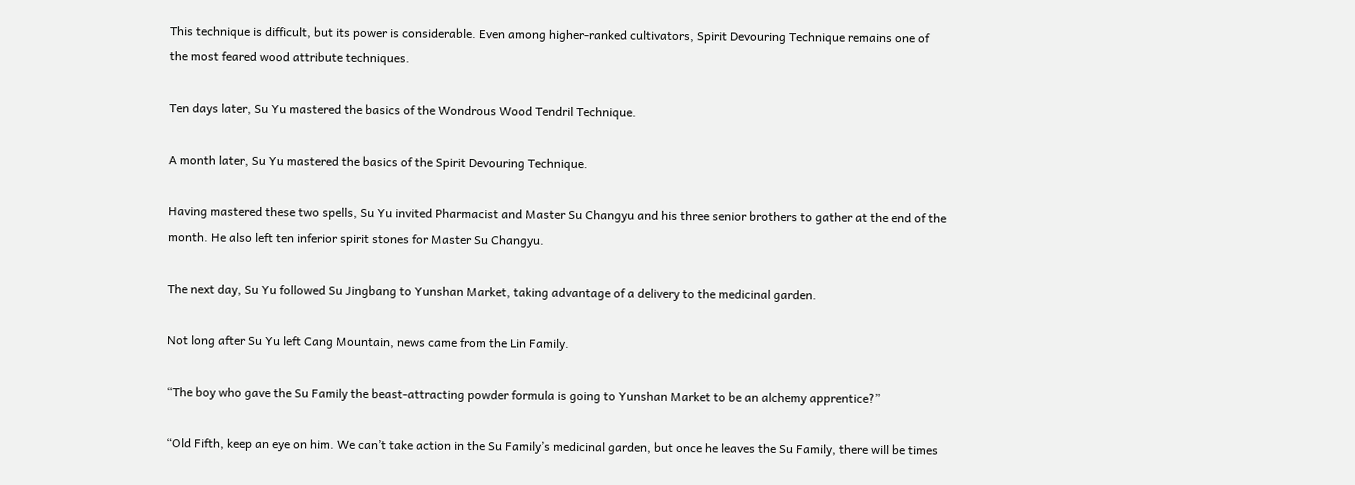This technique is difficult, but its power is considerable. Even among higher-ranked cultivators, Spirit Devouring Technique remains one of the most feared wood attribute techniques.

Ten days later, Su Yu mastered the basics of the Wondrous Wood Tendril Technique.

A month later, Su Yu mastered the basics of the Spirit Devouring Technique.

Having mastered these two spells, Su Yu invited Pharmacist and Master Su Changyu and his three senior brothers to gather at the end of the month. He also left ten inferior spirit stones for Master Su Changyu.

The next day, Su Yu followed Su Jingbang to Yunshan Market, taking advantage of a delivery to the medicinal garden.

Not long after Su Yu left Cang Mountain, news came from the Lin Family.

“The boy who gave the Su Family the beast-attracting powder formula is going to Yunshan Market to be an alchemy apprentice?”

“Old Fifth, keep an eye on him. We can’t take action in the Su Family’s medicinal garden, but once he leaves the Su Family, there will be times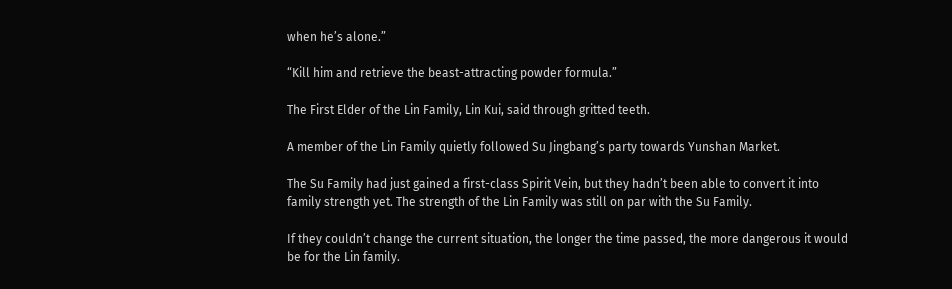when he’s alone.”

“Kill him and retrieve the beast-attracting powder formula.”

The First Elder of the Lin Family, Lin Kui, said through gritted teeth.

A member of the Lin Family quietly followed Su Jingbang’s party towards Yunshan Market.

The Su Family had just gained a first-class Spirit Vein, but they hadn’t been able to convert it into family strength yet. The strength of the Lin Family was still on par with the Su Family.

If they couldn’t change the current situation, the longer the time passed, the more dangerous it would be for the Lin family.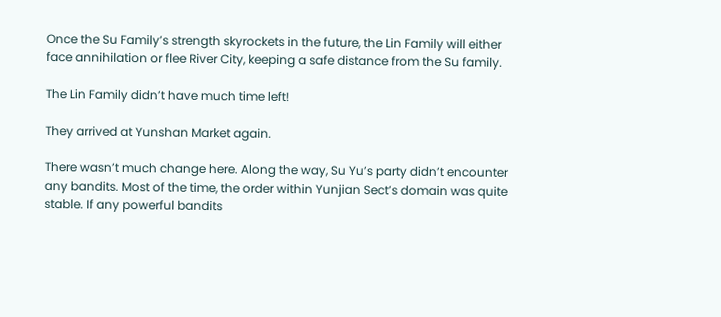Once the Su Family’s strength skyrockets in the future, the Lin Family will either face annihilation or flee River City, keeping a safe distance from the Su family.

The Lin Family didn’t have much time left!

They arrived at Yunshan Market again.

There wasn’t much change here. Along the way, Su Yu’s party didn’t encounter any bandits. Most of the time, the order within Yunjian Sect’s domain was quite stable. If any powerful bandits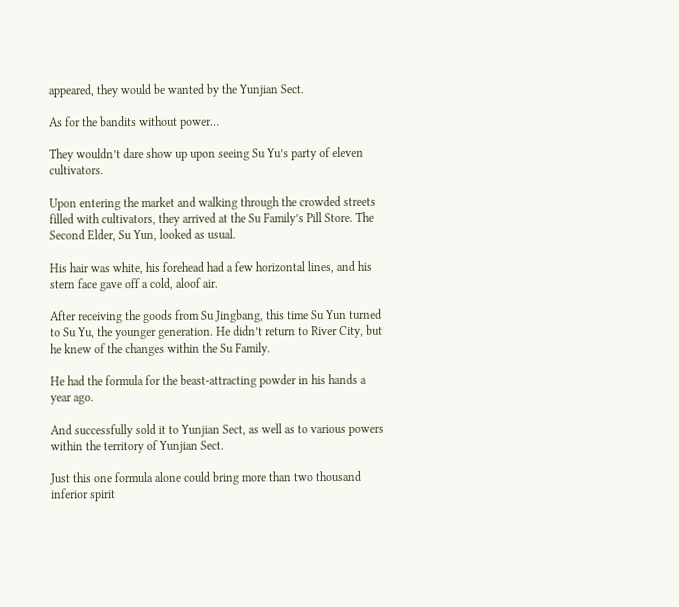appeared, they would be wanted by the Yunjian Sect.

As for the bandits without power…

They wouldn’t dare show up upon seeing Su Yu’s party of eleven cultivators.

Upon entering the market and walking through the crowded streets filled with cultivators, they arrived at the Su Family’s Pill Store. The Second Elder, Su Yun, looked as usual.

His hair was white, his forehead had a few horizontal lines, and his stern face gave off a cold, aloof air.

After receiving the goods from Su Jingbang, this time Su Yun turned to Su Yu, the younger generation. He didn’t return to River City, but he knew of the changes within the Su Family.

He had the formula for the beast-attracting powder in his hands a year ago.

And successfully sold it to Yunjian Sect, as well as to various powers within the territory of Yunjian Sect.

Just this one formula alone could bring more than two thousand inferior spirit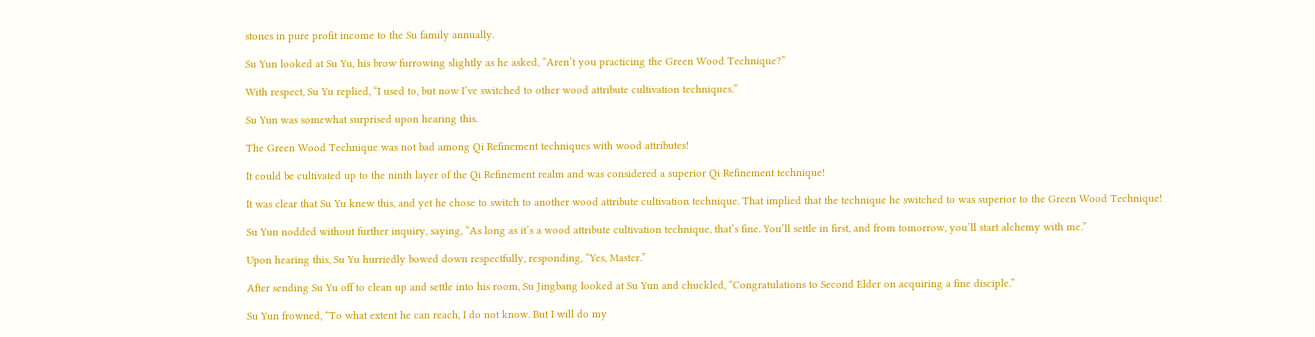stones in pure profit income to the Su family annually.

Su Yun looked at Su Yu, his brow furrowing slightly as he asked, “Aren’t you practicing the Green Wood Technique?”

With respect, Su Yu replied, “I used to, but now I’ve switched to other wood attribute cultivation techniques.”

Su Yun was somewhat surprised upon hearing this.

The Green Wood Technique was not bad among Qi Refinement techniques with wood attributes!

It could be cultivated up to the ninth layer of the Qi Refinement realm and was considered a superior Qi Refinement technique!

It was clear that Su Yu knew this, and yet he chose to switch to another wood attribute cultivation technique. That implied that the technique he switched to was superior to the Green Wood Technique!

Su Yun nodded without further inquiry, saying, “As long as it’s a wood attribute cultivation technique, that’s fine. You’ll settle in first, and from tomorrow, you’ll start alchemy with me.”

Upon hearing this, Su Yu hurriedly bowed down respectfully, responding, “Yes, Master.”

After sending Su Yu off to clean up and settle into his room, Su Jingbang looked at Su Yun and chuckled, “Congratulations to Second Elder on acquiring a fine disciple.”

Su Yun frowned, “To what extent he can reach, I do not know. But I will do my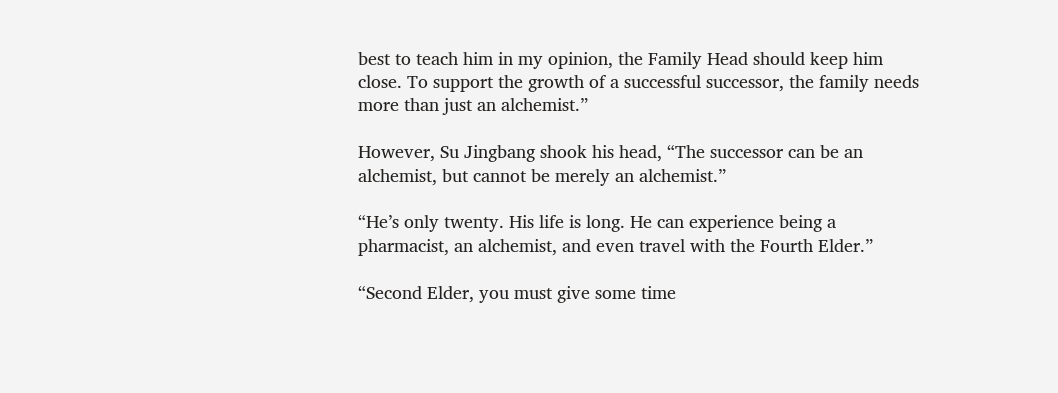best to teach him in my opinion, the Family Head should keep him close. To support the growth of a successful successor, the family needs more than just an alchemist.”

However, Su Jingbang shook his head, “The successor can be an alchemist, but cannot be merely an alchemist.”

“He’s only twenty. His life is long. He can experience being a pharmacist, an alchemist, and even travel with the Fourth Elder.”

“Second Elder, you must give some time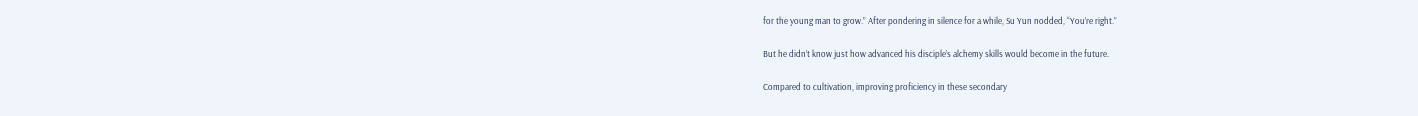for the young man to grow.” After pondering in silence for a while, Su Yun nodded, “You’re right.”

But he didn’t know just how advanced his disciple’s alchemy skills would become in the future.

Compared to cultivation, improving proficiency in these secondary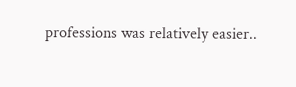professions was relatively easier..